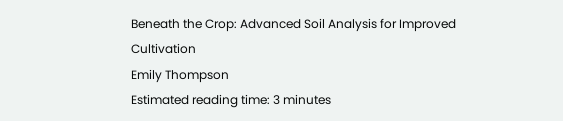Beneath the Crop: Advanced Soil Analysis for Improved Cultivation
Emily Thompson
Estimated reading time: 3 minutes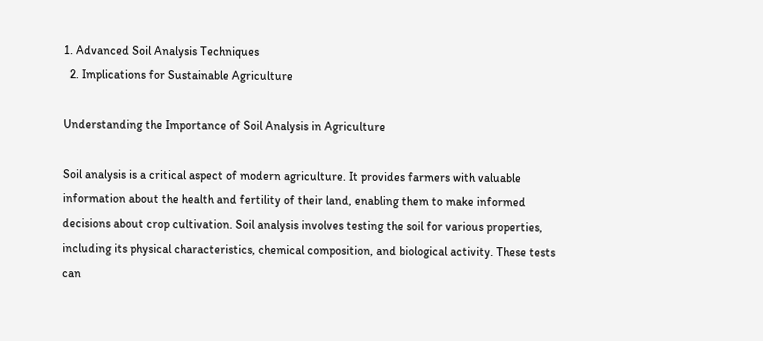1. Advanced Soil Analysis Techniques
  2. Implications for Sustainable Agriculture

Understanding the Importance of Soil Analysis in Agriculture

Soil analysis is a critical aspect of modern agriculture. It provides farmers with valuable information about the health and fertility of their land, enabling them to make informed decisions about crop cultivation. Soil analysis involves testing the soil for various properties, including its physical characteristics, chemical composition, and biological activity. These tests can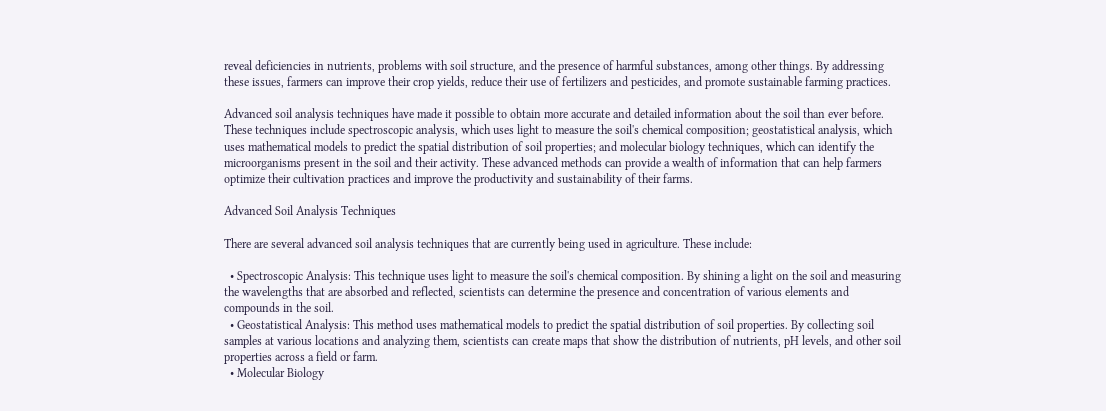reveal deficiencies in nutrients, problems with soil structure, and the presence of harmful substances, among other things. By addressing these issues, farmers can improve their crop yields, reduce their use of fertilizers and pesticides, and promote sustainable farming practices.

Advanced soil analysis techniques have made it possible to obtain more accurate and detailed information about the soil than ever before. These techniques include spectroscopic analysis, which uses light to measure the soil's chemical composition; geostatistical analysis, which uses mathematical models to predict the spatial distribution of soil properties; and molecular biology techniques, which can identify the microorganisms present in the soil and their activity. These advanced methods can provide a wealth of information that can help farmers optimize their cultivation practices and improve the productivity and sustainability of their farms.

Advanced Soil Analysis Techniques

There are several advanced soil analysis techniques that are currently being used in agriculture. These include:

  • Spectroscopic Analysis: This technique uses light to measure the soil's chemical composition. By shining a light on the soil and measuring the wavelengths that are absorbed and reflected, scientists can determine the presence and concentration of various elements and compounds in the soil.
  • Geostatistical Analysis: This method uses mathematical models to predict the spatial distribution of soil properties. By collecting soil samples at various locations and analyzing them, scientists can create maps that show the distribution of nutrients, pH levels, and other soil properties across a field or farm.
  • Molecular Biology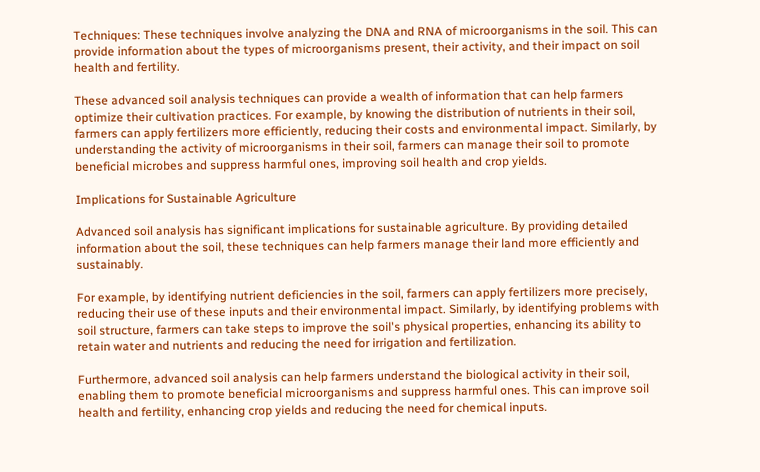Techniques: These techniques involve analyzing the DNA and RNA of microorganisms in the soil. This can provide information about the types of microorganisms present, their activity, and their impact on soil health and fertility.

These advanced soil analysis techniques can provide a wealth of information that can help farmers optimize their cultivation practices. For example, by knowing the distribution of nutrients in their soil, farmers can apply fertilizers more efficiently, reducing their costs and environmental impact. Similarly, by understanding the activity of microorganisms in their soil, farmers can manage their soil to promote beneficial microbes and suppress harmful ones, improving soil health and crop yields.

Implications for Sustainable Agriculture

Advanced soil analysis has significant implications for sustainable agriculture. By providing detailed information about the soil, these techniques can help farmers manage their land more efficiently and sustainably.

For example, by identifying nutrient deficiencies in the soil, farmers can apply fertilizers more precisely, reducing their use of these inputs and their environmental impact. Similarly, by identifying problems with soil structure, farmers can take steps to improve the soil's physical properties, enhancing its ability to retain water and nutrients and reducing the need for irrigation and fertilization.

Furthermore, advanced soil analysis can help farmers understand the biological activity in their soil, enabling them to promote beneficial microorganisms and suppress harmful ones. This can improve soil health and fertility, enhancing crop yields and reducing the need for chemical inputs.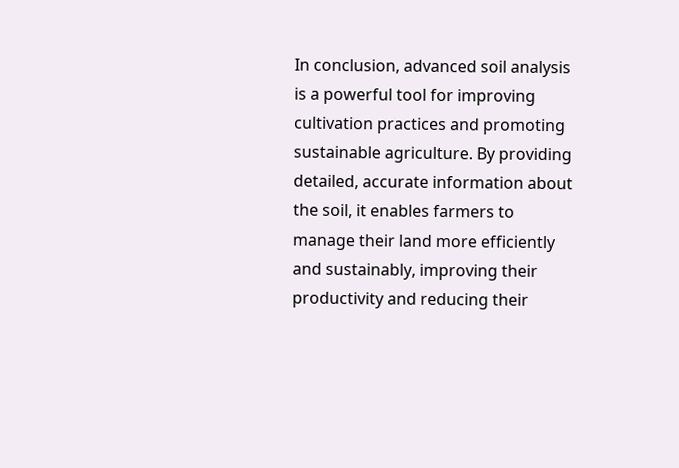In conclusion, advanced soil analysis is a powerful tool for improving cultivation practices and promoting sustainable agriculture. By providing detailed, accurate information about the soil, it enables farmers to manage their land more efficiently and sustainably, improving their productivity and reducing their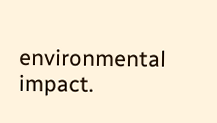environmental impact.